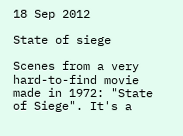18 Sep 2012

State of siege

Scenes from a very hard-to-find movie made in 1972: "State of Siege". It's a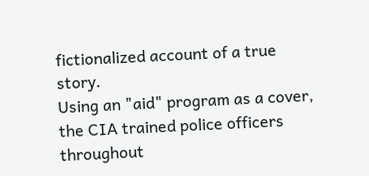fictionalized account of a true story.
Using an "aid" program as a cover, the CIA trained police officers throughout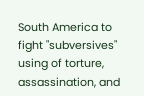South America to fight "subversives" using of torture, assassination, and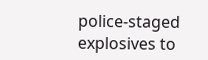police-staged explosives to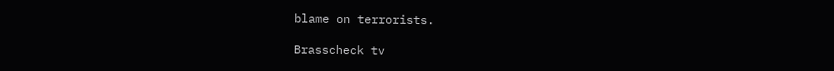blame on terrorists.

Brasscheck tv